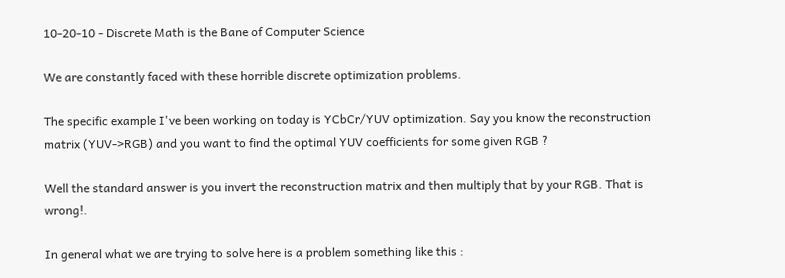10-20-10 - Discrete Math is the Bane of Computer Science

We are constantly faced with these horrible discrete optimization problems.

The specific example I've been working on today is YCbCr/YUV optimization. Say you know the reconstruction matrix (YUV->RGB) and you want to find the optimal YUV coefficients for some given RGB ?

Well the standard answer is you invert the reconstruction matrix and then multiply that by your RGB. That is wrong!.

In general what we are trying to solve here is a problem something like this :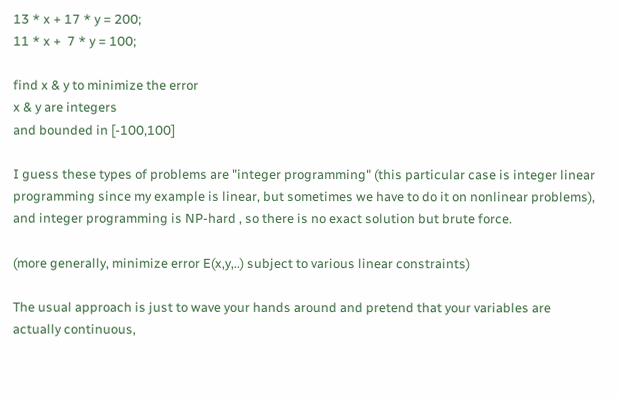13 * x + 17 * y = 200;
11 * x +  7 * y = 100;

find x & y to minimize the error
x & y are integers
and bounded in [-100,100]

I guess these types of problems are "integer programming" (this particular case is integer linear programming since my example is linear, but sometimes we have to do it on nonlinear problems), and integer programming is NP-hard , so there is no exact solution but brute force.

(more generally, minimize error E(x,y,..) subject to various linear constraints)

The usual approach is just to wave your hands around and pretend that your variables are actually continuous,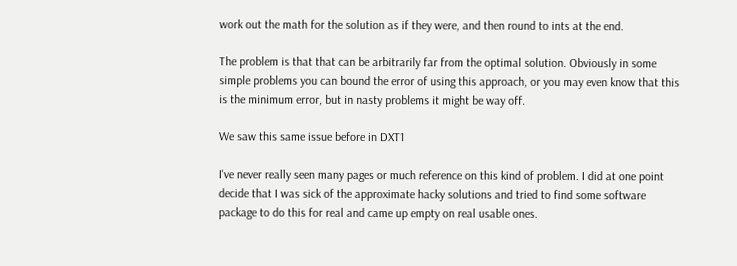work out the math for the solution as if they were, and then round to ints at the end.

The problem is that that can be arbitrarily far from the optimal solution. Obviously in some simple problems you can bound the error of using this approach, or you may even know that this is the minimum error, but in nasty problems it might be way off.

We saw this same issue before in DXT1

I've never really seen many pages or much reference on this kind of problem. I did at one point decide that I was sick of the approximate hacky solutions and tried to find some software package to do this for real and came up empty on real usable ones.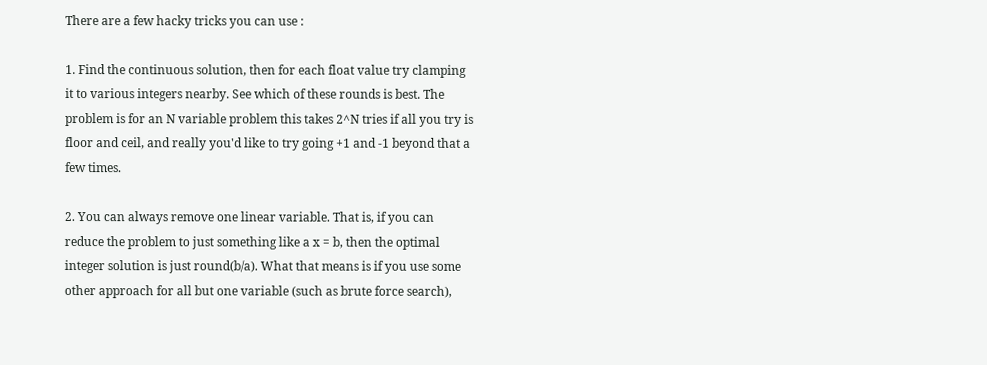There are a few hacky tricks you can use :

1. Find the continuous solution, then for each float value try clamping it to various integers nearby. See which of these rounds is best. The problem is for an N variable problem this takes 2^N tries if all you try is floor and ceil, and really you'd like to try going +1 and -1 beyond that a few times.

2. You can always remove one linear variable. That is, if you can reduce the problem to just something like a x = b, then the optimal integer solution is just round(b/a). What that means is if you use some other approach for all but one variable (such as brute force search),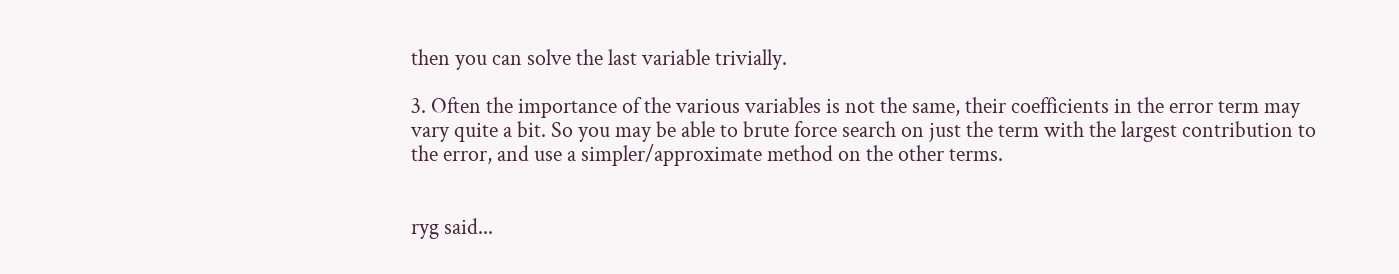then you can solve the last variable trivially.

3. Often the importance of the various variables is not the same, their coefficients in the error term may vary quite a bit. So you may be able to brute force search on just the term with the largest contribution to the error, and use a simpler/approximate method on the other terms.


ryg said...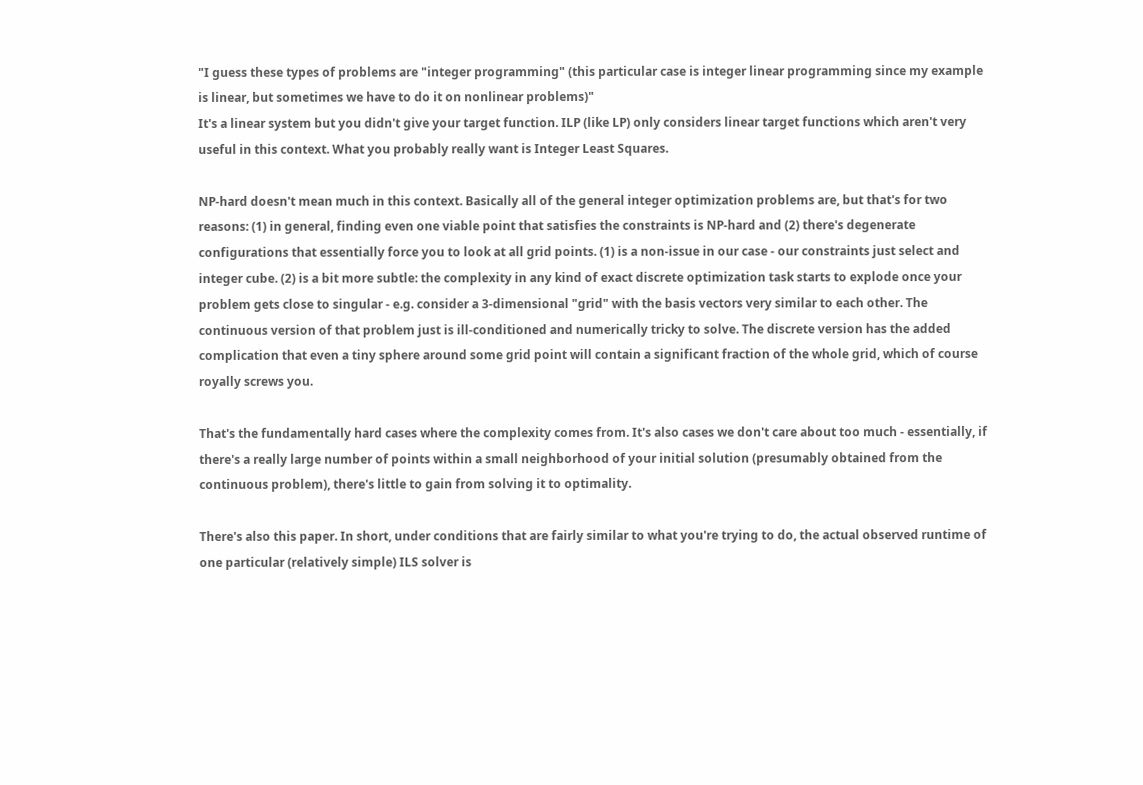"I guess these types of problems are "integer programming" (this particular case is integer linear programming since my example is linear, but sometimes we have to do it on nonlinear problems)"
It's a linear system but you didn't give your target function. ILP (like LP) only considers linear target functions which aren't very useful in this context. What you probably really want is Integer Least Squares.

NP-hard doesn't mean much in this context. Basically all of the general integer optimization problems are, but that's for two reasons: (1) in general, finding even one viable point that satisfies the constraints is NP-hard and (2) there's degenerate configurations that essentially force you to look at all grid points. (1) is a non-issue in our case - our constraints just select and integer cube. (2) is a bit more subtle: the complexity in any kind of exact discrete optimization task starts to explode once your problem gets close to singular - e.g. consider a 3-dimensional "grid" with the basis vectors very similar to each other. The continuous version of that problem just is ill-conditioned and numerically tricky to solve. The discrete version has the added complication that even a tiny sphere around some grid point will contain a significant fraction of the whole grid, which of course royally screws you.

That's the fundamentally hard cases where the complexity comes from. It's also cases we don't care about too much - essentially, if there's a really large number of points within a small neighborhood of your initial solution (presumably obtained from the continuous problem), there's little to gain from solving it to optimality.

There's also this paper. In short, under conditions that are fairly similar to what you're trying to do, the actual observed runtime of one particular (relatively simple) ILS solver is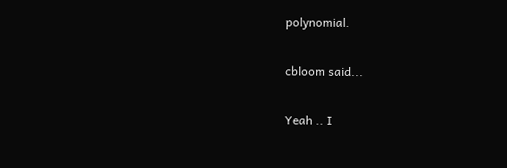polynomial.

cbloom said...

Yeah .. I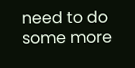need to do some more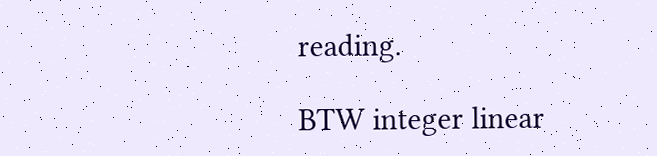reading.

BTW integer linear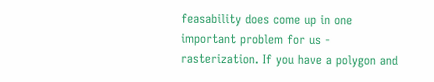feasability does come up in one important problem for us - rasterization. If you have a polygon and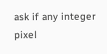ask if any integer pixel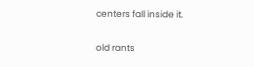centers fall inside it.

old rants